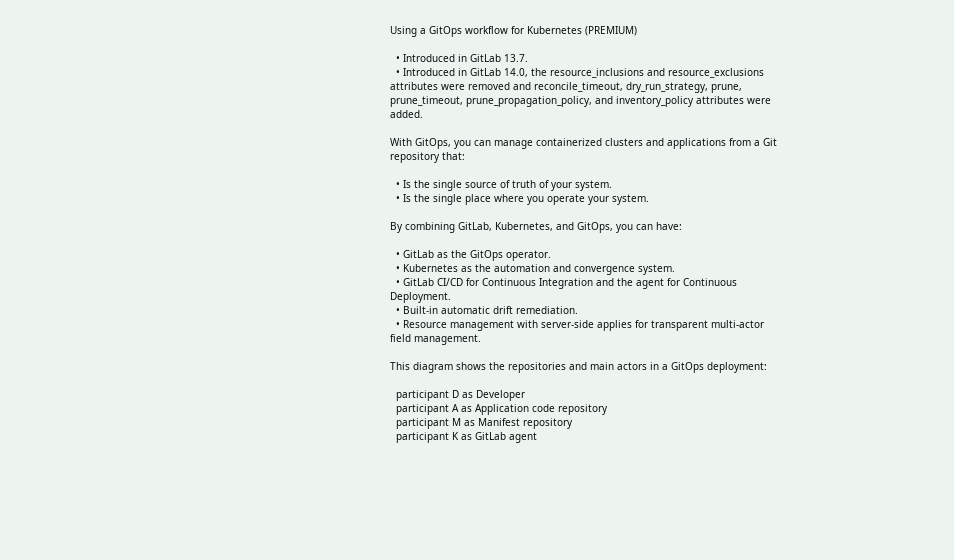Using a GitOps workflow for Kubernetes (PREMIUM)

  • Introduced in GitLab 13.7.
  • Introduced in GitLab 14.0, the resource_inclusions and resource_exclusions attributes were removed and reconcile_timeout, dry_run_strategy, prune, prune_timeout, prune_propagation_policy, and inventory_policy attributes were added.

With GitOps, you can manage containerized clusters and applications from a Git repository that:

  • Is the single source of truth of your system.
  • Is the single place where you operate your system.

By combining GitLab, Kubernetes, and GitOps, you can have:

  • GitLab as the GitOps operator.
  • Kubernetes as the automation and convergence system.
  • GitLab CI/CD for Continuous Integration and the agent for Continuous Deployment.
  • Built-in automatic drift remediation.
  • Resource management with server-side applies for transparent multi-actor field management.

This diagram shows the repositories and main actors in a GitOps deployment:

  participant D as Developer
  participant A as Application code repository
  participant M as Manifest repository
  participant K as GitLab agent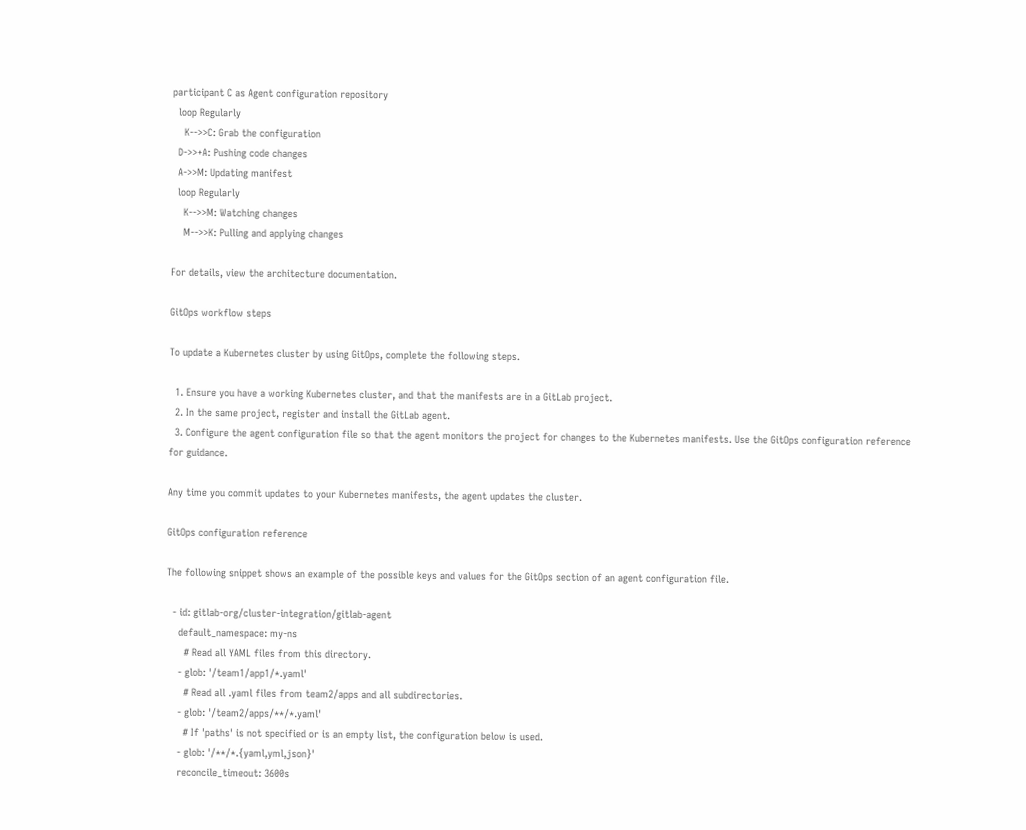participant C as Agent configuration repository
  loop Regularly
    K-->>C: Grab the configuration
  D->>+A: Pushing code changes
  A->>M: Updating manifest
  loop Regularly
    K-->>M: Watching changes
    M-->>K: Pulling and applying changes

For details, view the architecture documentation.

GitOps workflow steps

To update a Kubernetes cluster by using GitOps, complete the following steps.

  1. Ensure you have a working Kubernetes cluster, and that the manifests are in a GitLab project.
  2. In the same project, register and install the GitLab agent.
  3. Configure the agent configuration file so that the agent monitors the project for changes to the Kubernetes manifests. Use the GitOps configuration reference for guidance.

Any time you commit updates to your Kubernetes manifests, the agent updates the cluster.

GitOps configuration reference

The following snippet shows an example of the possible keys and values for the GitOps section of an agent configuration file.

  - id: gitlab-org/cluster-integration/gitlab-agent
    default_namespace: my-ns
      # Read all YAML files from this directory.
    - glob: '/team1/app1/*.yaml'
      # Read all .yaml files from team2/apps and all subdirectories.
    - glob: '/team2/apps/**/*.yaml'
      # If 'paths' is not specified or is an empty list, the configuration below is used.
    - glob: '/**/*.{yaml,yml,json}'
    reconcile_timeout: 3600s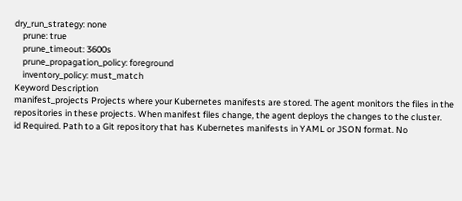dry_run_strategy: none
    prune: true
    prune_timeout: 3600s
    prune_propagation_policy: foreground
    inventory_policy: must_match
Keyword Description
manifest_projects Projects where your Kubernetes manifests are stored. The agent monitors the files in the repositories in these projects. When manifest files change, the agent deploys the changes to the cluster.
id Required. Path to a Git repository that has Kubernetes manifests in YAML or JSON format. No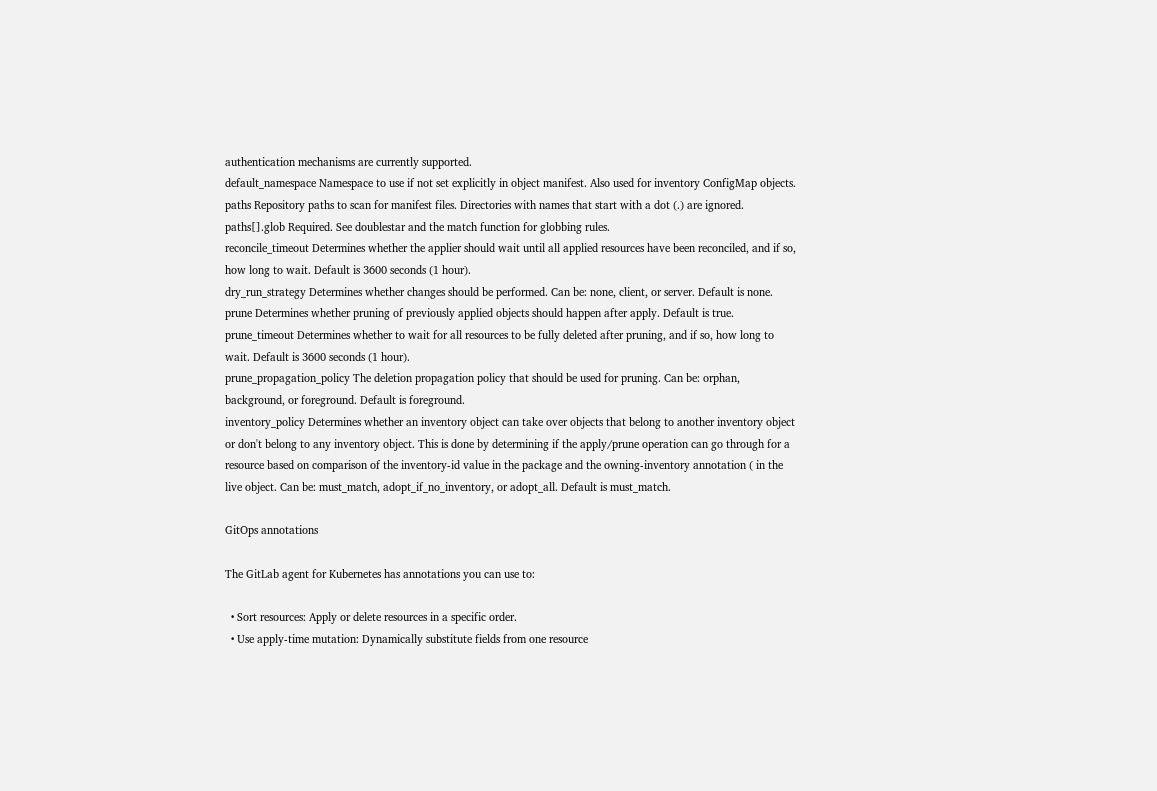authentication mechanisms are currently supported.
default_namespace Namespace to use if not set explicitly in object manifest. Also used for inventory ConfigMap objects.
paths Repository paths to scan for manifest files. Directories with names that start with a dot (.) are ignored.
paths[].glob Required. See doublestar and the match function for globbing rules.
reconcile_timeout Determines whether the applier should wait until all applied resources have been reconciled, and if so, how long to wait. Default is 3600 seconds (1 hour).
dry_run_strategy Determines whether changes should be performed. Can be: none, client, or server. Default is none.
prune Determines whether pruning of previously applied objects should happen after apply. Default is true.
prune_timeout Determines whether to wait for all resources to be fully deleted after pruning, and if so, how long to wait. Default is 3600 seconds (1 hour).
prune_propagation_policy The deletion propagation policy that should be used for pruning. Can be: orphan, background, or foreground. Default is foreground.
inventory_policy Determines whether an inventory object can take over objects that belong to another inventory object or don't belong to any inventory object. This is done by determining if the apply/prune operation can go through for a resource based on comparison of the inventory-id value in the package and the owning-inventory annotation ( in the live object. Can be: must_match, adopt_if_no_inventory, or adopt_all. Default is must_match.

GitOps annotations

The GitLab agent for Kubernetes has annotations you can use to:

  • Sort resources: Apply or delete resources in a specific order.
  • Use apply-time mutation: Dynamically substitute fields from one resource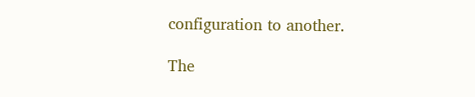configuration to another.

The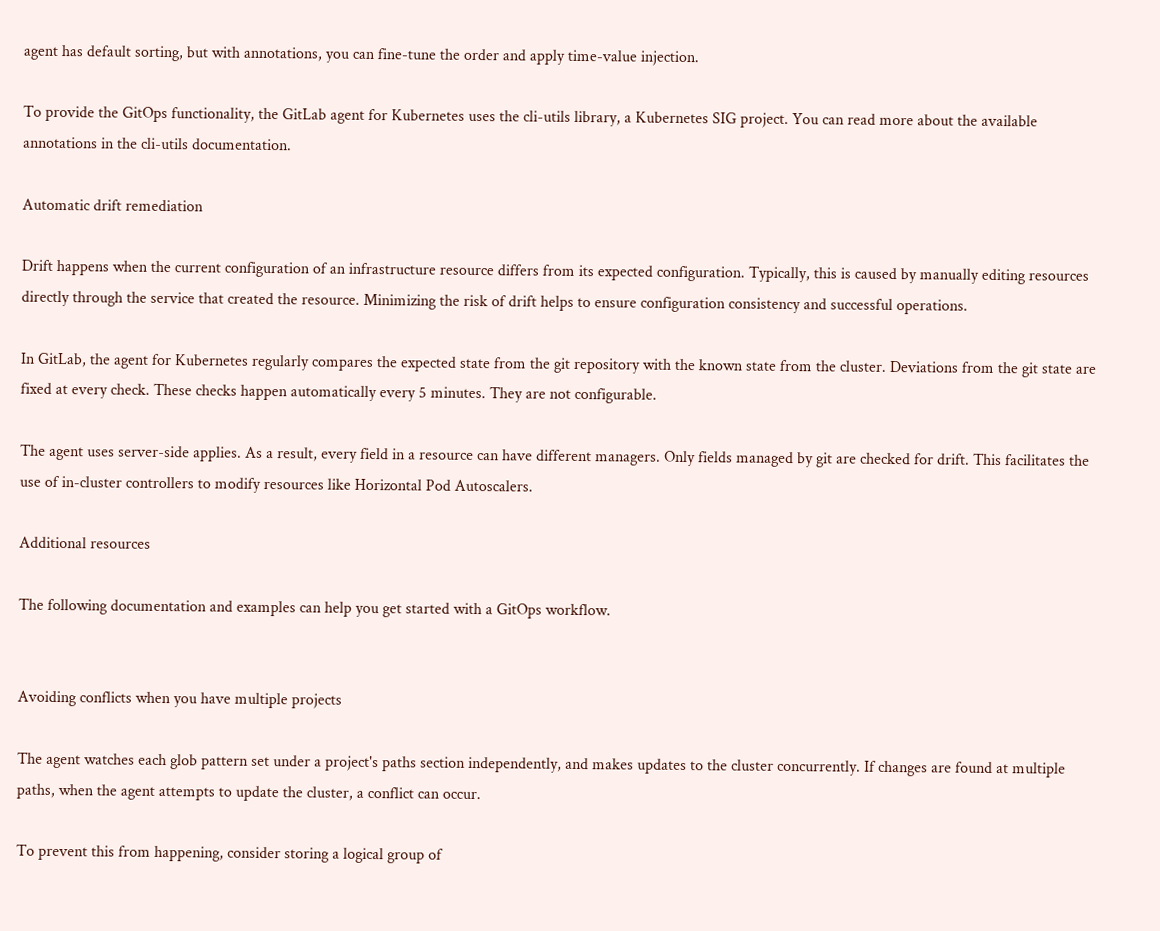agent has default sorting, but with annotations, you can fine-tune the order and apply time-value injection.

To provide the GitOps functionality, the GitLab agent for Kubernetes uses the cli-utils library, a Kubernetes SIG project. You can read more about the available annotations in the cli-utils documentation.

Automatic drift remediation

Drift happens when the current configuration of an infrastructure resource differs from its expected configuration. Typically, this is caused by manually editing resources directly through the service that created the resource. Minimizing the risk of drift helps to ensure configuration consistency and successful operations.

In GitLab, the agent for Kubernetes regularly compares the expected state from the git repository with the known state from the cluster. Deviations from the git state are fixed at every check. These checks happen automatically every 5 minutes. They are not configurable.

The agent uses server-side applies. As a result, every field in a resource can have different managers. Only fields managed by git are checked for drift. This facilitates the use of in-cluster controllers to modify resources like Horizontal Pod Autoscalers.

Additional resources

The following documentation and examples can help you get started with a GitOps workflow.


Avoiding conflicts when you have multiple projects

The agent watches each glob pattern set under a project's paths section independently, and makes updates to the cluster concurrently. If changes are found at multiple paths, when the agent attempts to update the cluster, a conflict can occur.

To prevent this from happening, consider storing a logical group of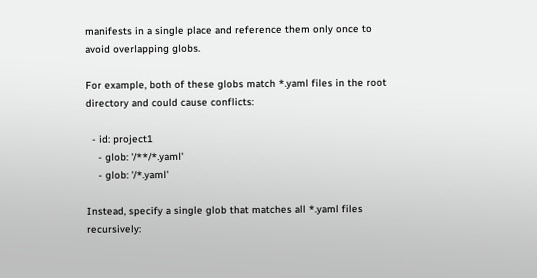manifests in a single place and reference them only once to avoid overlapping globs.

For example, both of these globs match *.yaml files in the root directory and could cause conflicts:

  - id: project1
    - glob: '/**/*.yaml'
    - glob: '/*.yaml'

Instead, specify a single glob that matches all *.yaml files recursively: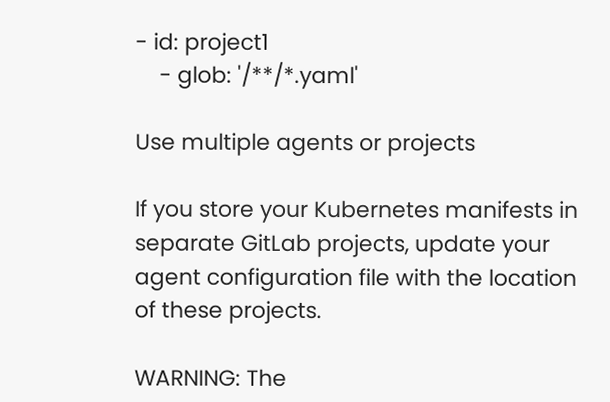- id: project1
    - glob: '/**/*.yaml'

Use multiple agents or projects

If you store your Kubernetes manifests in separate GitLab projects, update your agent configuration file with the location of these projects.

WARNING: The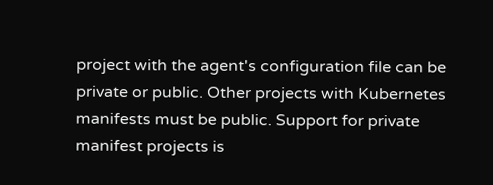project with the agent's configuration file can be private or public. Other projects with Kubernetes manifests must be public. Support for private manifest projects is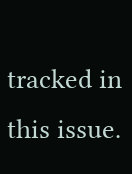tracked in this issue.